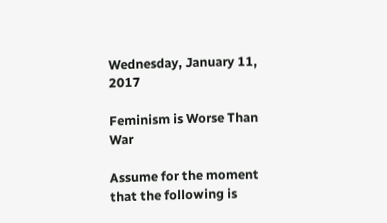Wednesday, January 11, 2017

Feminism is Worse Than War

Assume for the moment that the following is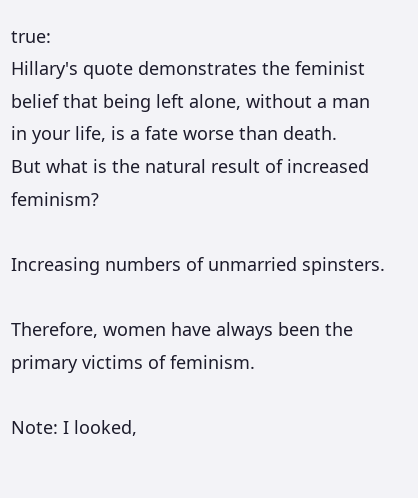true:
Hillary's quote demonstrates the feminist belief that being left alone, without a man in your life, is a fate worse than death.
But what is the natural result of increased feminism?

Increasing numbers of unmarried spinsters.

Therefore, women have always been the primary victims of feminism.

Note: I looked,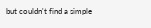but couldn't find a simple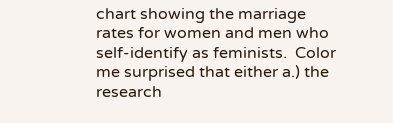chart showing the marriage rates for women and men who self-identify as feminists.  Color me surprised that either a.) the research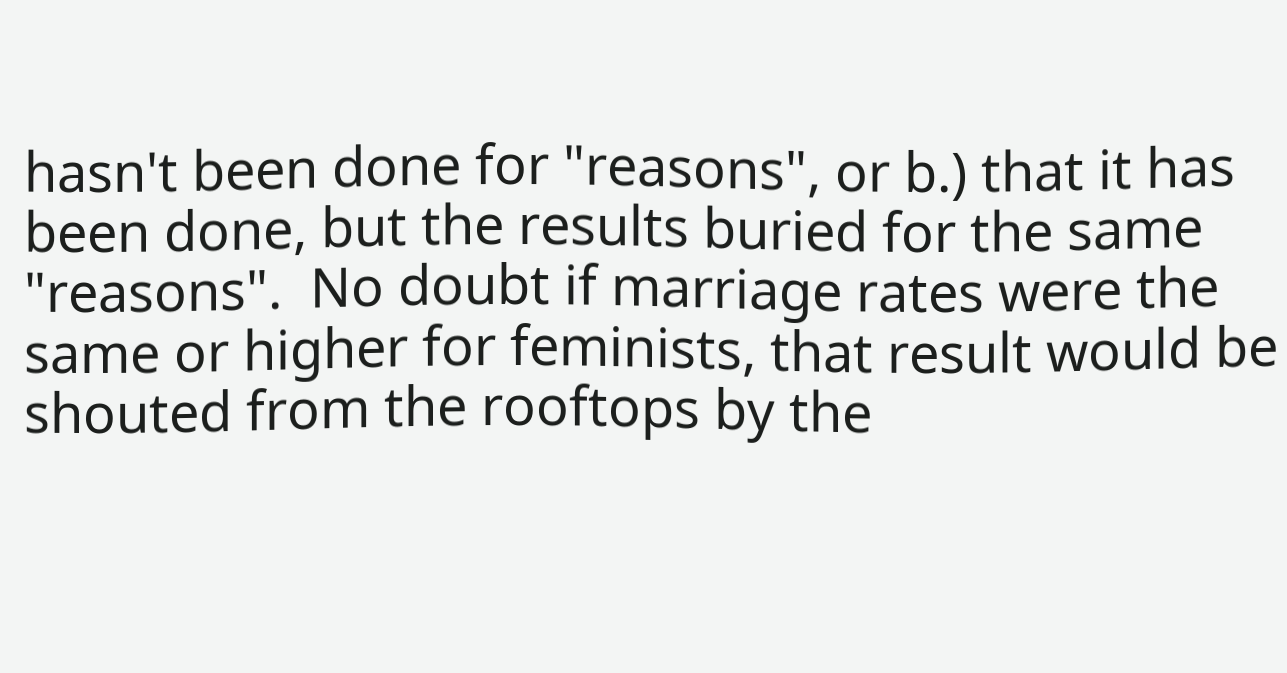hasn't been done for "reasons", or b.) that it has been done, but the results buried for the same "reasons".  No doubt if marriage rates were the same or higher for feminists, that result would be shouted from the rooftops by the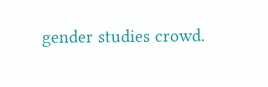gender studies crowd.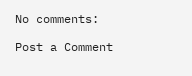No comments:

Post a Comment